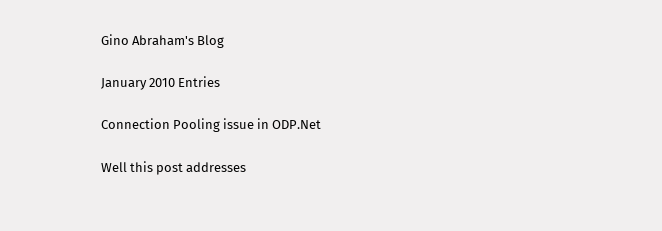Gino Abraham's Blog

January 2010 Entries

Connection Pooling issue in ODP.Net

Well this post addresses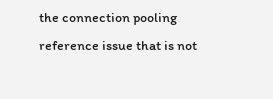the connection pooling reference issue that is not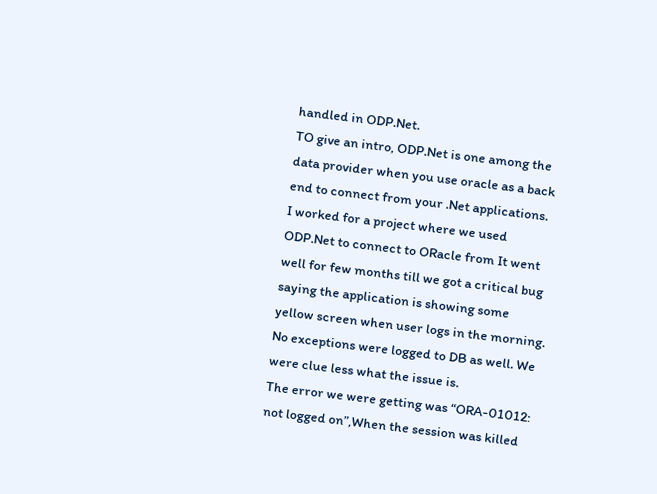handled in ODP.Net.
TO give an intro, ODP.Net is one among the data provider when you use oracle as a back end to connect from your .Net applications.
I worked for a project where we used ODP.Net to connect to ORacle from It went well for few months till we got a critical bug saying the application is showing some yellow screen when user logs in the morning. No exceptions were logged to DB as well. We were clue less what the issue is.
The error we were getting was “ORA-01012: not logged on”,When the session was killed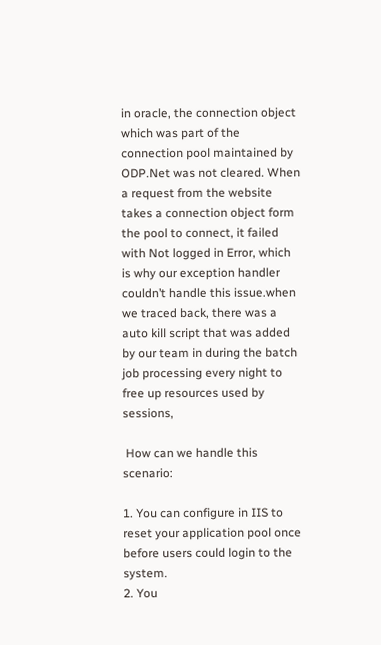in oracle, the connection object which was part of the connection pool maintained by ODP.Net was not cleared. When a request from the website takes a connection object form the pool to connect, it failed with Not logged in Error, which is why our exception handler couldn’t handle this issue.when we traced back, there was a auto kill script that was added by our team in during the batch job processing every night to free up resources used by sessions,

 How can we handle this scenario:

1. You can configure in IIS to reset your application pool once before users could login to the system.
2. You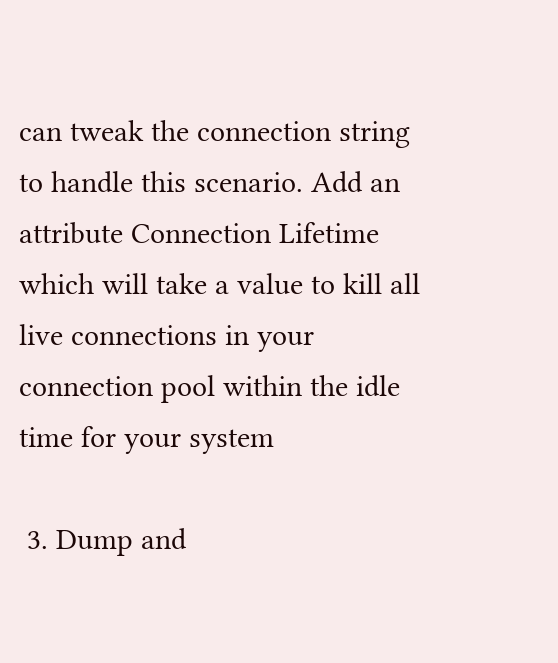can tweak the connection string to handle this scenario. Add an attribute Connection Lifetime which will take a value to kill all live connections in your connection pool within the idle time for your system

 3. Dump and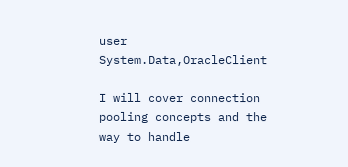user System.Data,OracleClient

I will cover connection pooling concepts and the way to handle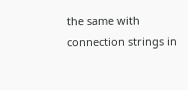the same with connection strings in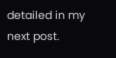detailed in my next post.